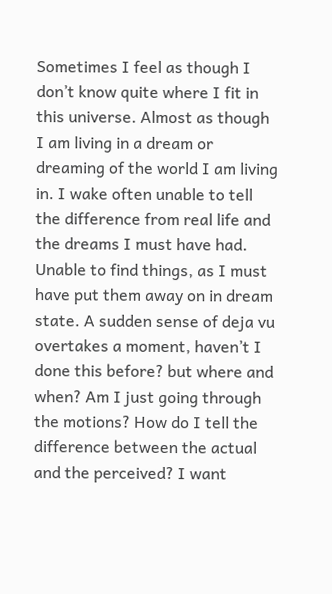Sometimes I feel as though I don’t know quite where I fit in this universe. Almost as though I am living in a dream or dreaming of the world I am living in. I wake often unable to tell the difference from real life and the dreams I must have had. Unable to find things, as I must have put them away on in dream state. A sudden sense of deja vu overtakes a moment, haven’t I done this before? but where and when? Am I just going through the motions? How do I tell the difference between the actual and the perceived? I want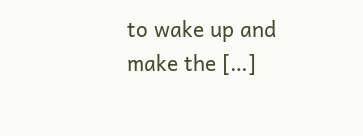to wake up and make the […]